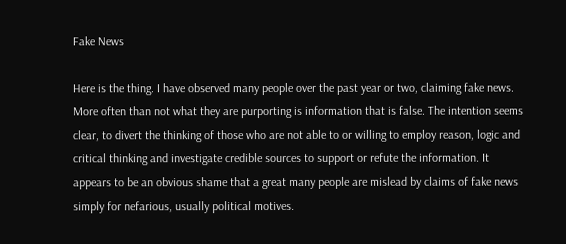Fake News

Here is the thing. I have observed many people over the past year or two, claiming fake news. More often than not what they are purporting is information that is false. The intention seems clear, to divert the thinking of those who are not able to or willing to employ reason, logic and critical thinking and investigate credible sources to support or refute the information. It appears to be an obvious shame that a great many people are mislead by claims of fake news simply for nefarious, usually political motives.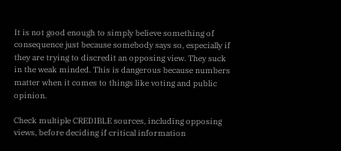It is not good enough to simply believe something of consequence just because somebody says so, especially if they are trying to discredit an opposing view. They suck in the weak minded. This is dangerous because numbers matter when it comes to things like voting and public opinion.

Check multiple CREDIBLE sources, including opposing views, before deciding if critical information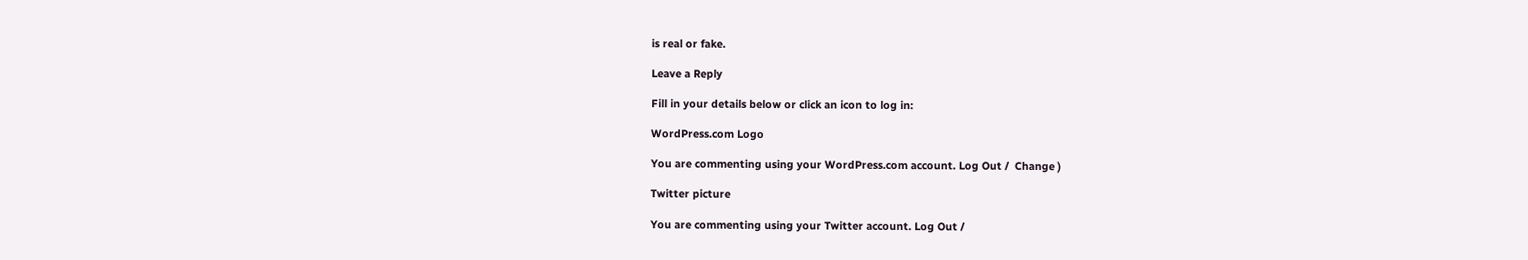is real or fake.

Leave a Reply

Fill in your details below or click an icon to log in:

WordPress.com Logo

You are commenting using your WordPress.com account. Log Out /  Change )

Twitter picture

You are commenting using your Twitter account. Log Out /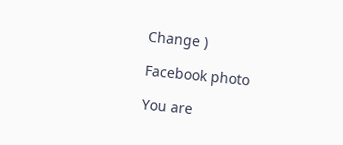Change )

Facebook photo

You are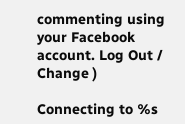commenting using your Facebook account. Log Out /  Change )

Connecting to %s